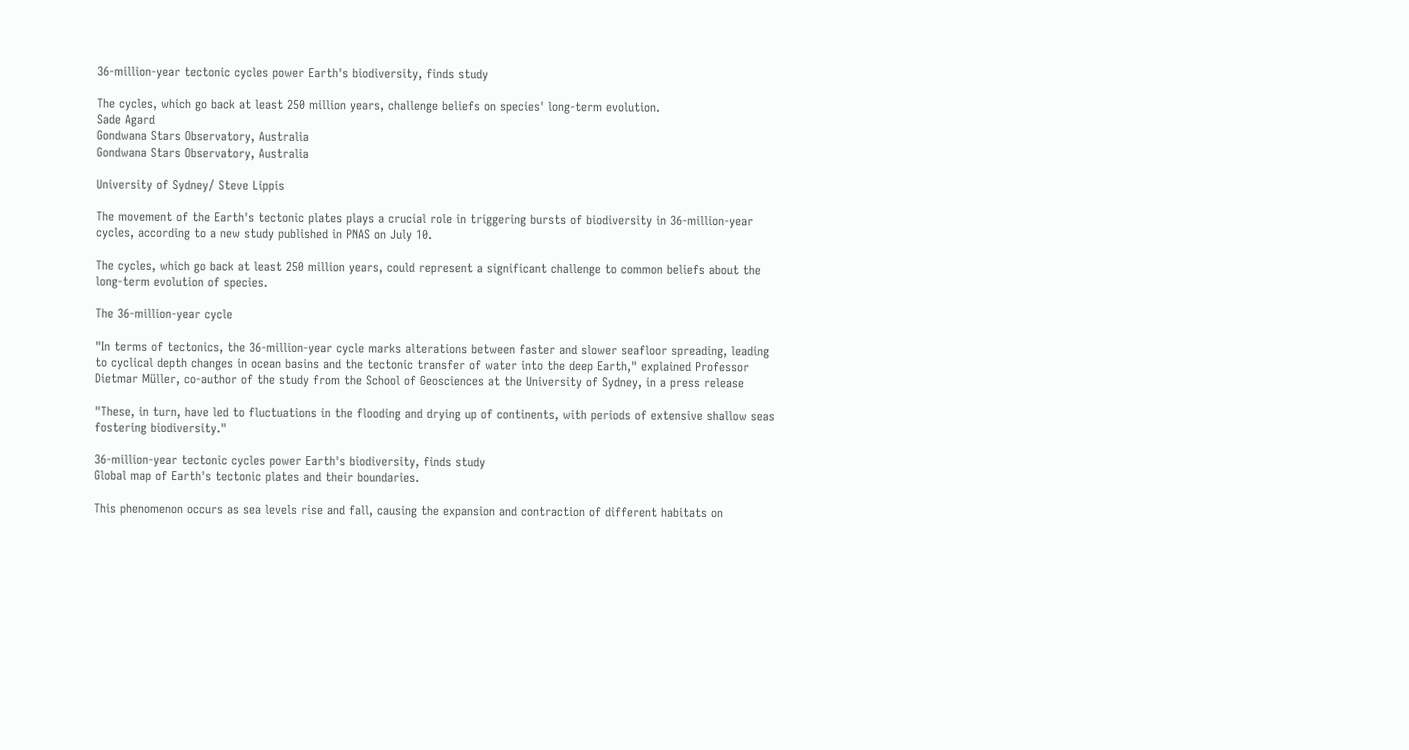36-million-year tectonic cycles power Earth's biodiversity, finds study

The cycles, which go back at least 250 million years, challenge beliefs on species' long-term evolution.
Sade Agard
Gondwana Stars Observatory, Australia
Gondwana Stars Observatory, Australia

University of Sydney/ Steve Lippis

The movement of the Earth's tectonic plates plays a crucial role in triggering bursts of biodiversity in 36-million-year cycles, according to a new study published in PNAS on July 10.

The cycles, which go back at least 250 million years, could represent a significant challenge to common beliefs about the long-term evolution of species.

The 36-million-year cycle

"In terms of tectonics, the 36-million-year cycle marks alterations between faster and slower seafloor spreading, leading to cyclical depth changes in ocean basins and the tectonic transfer of water into the deep Earth," explained Professor Dietmar Müller, co-author of the study from the School of Geosciences at the University of Sydney, in a press release

"These, in turn, have led to fluctuations in the flooding and drying up of continents, with periods of extensive shallow seas fostering biodiversity."

36-million-year tectonic cycles power Earth's biodiversity, finds study
Global map of Earth's tectonic plates and their boundaries.

This phenomenon occurs as sea levels rise and fall, causing the expansion and contraction of different habitats on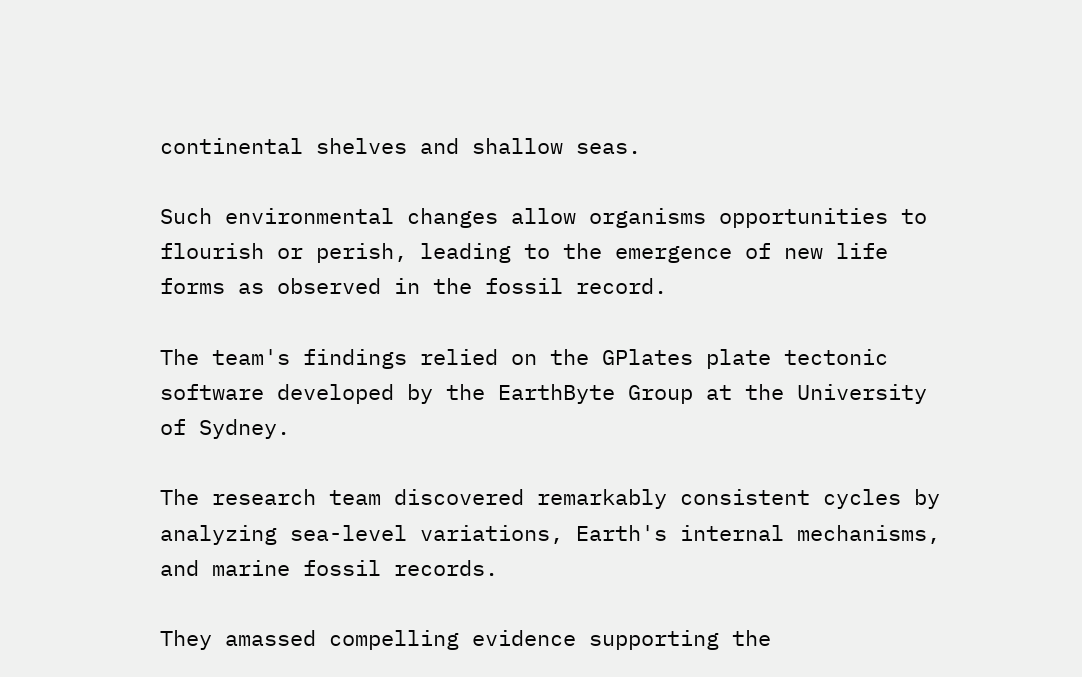continental shelves and shallow seas.

Such environmental changes allow organisms opportunities to flourish or perish, leading to the emergence of new life forms as observed in the fossil record.

The team's findings relied on the GPlates plate tectonic software developed by the EarthByte Group at the University of Sydney.

The research team discovered remarkably consistent cycles by analyzing sea-level variations, Earth's internal mechanisms, and marine fossil records.

They amassed compelling evidence supporting the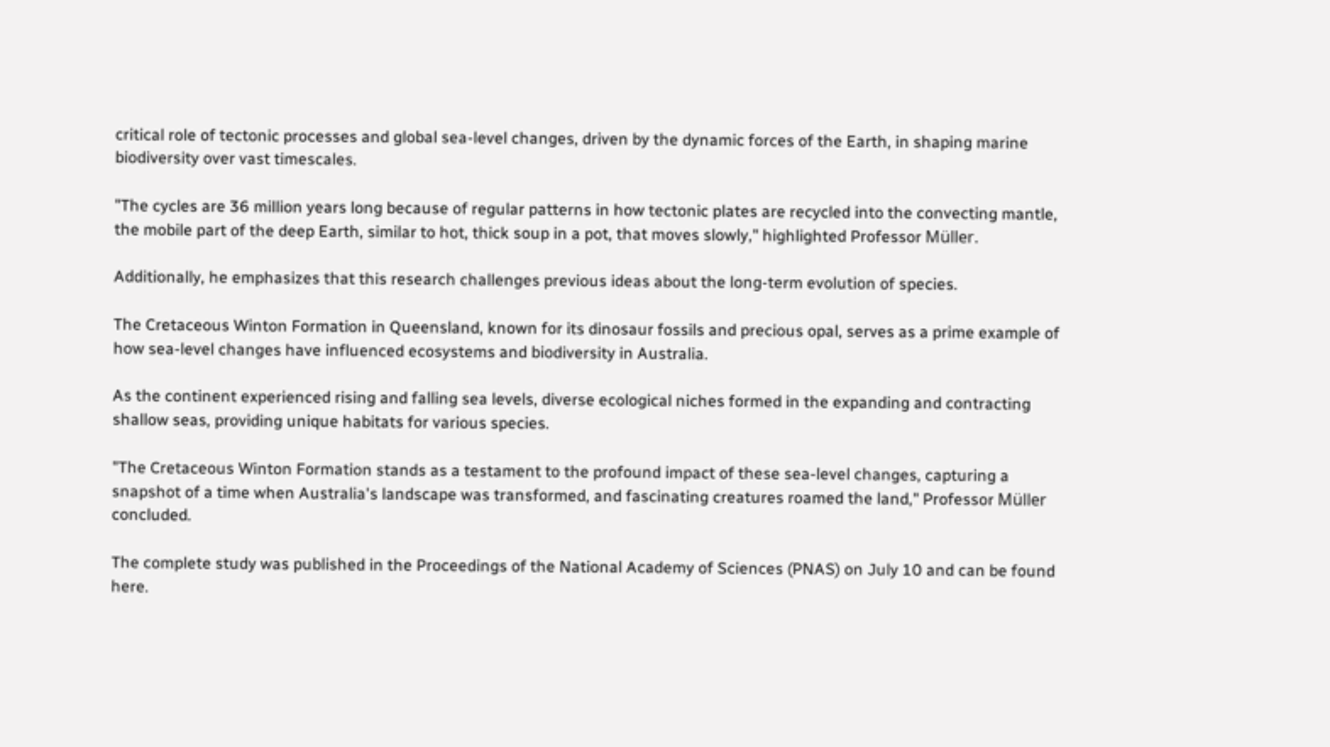critical role of tectonic processes and global sea-level changes, driven by the dynamic forces of the Earth, in shaping marine biodiversity over vast timescales.

"The cycles are 36 million years long because of regular patterns in how tectonic plates are recycled into the convecting mantle, the mobile part of the deep Earth, similar to hot, thick soup in a pot, that moves slowly," highlighted Professor Müller.

Additionally, he emphasizes that this research challenges previous ideas about the long-term evolution of species.

The Cretaceous Winton Formation in Queensland, known for its dinosaur fossils and precious opal, serves as a prime example of how sea-level changes have influenced ecosystems and biodiversity in Australia.

As the continent experienced rising and falling sea levels, diverse ecological niches formed in the expanding and contracting shallow seas, providing unique habitats for various species.

"The Cretaceous Winton Formation stands as a testament to the profound impact of these sea-level changes, capturing a snapshot of a time when Australia's landscape was transformed, and fascinating creatures roamed the land," Professor Müller concluded.

The complete study was published in the Proceedings of the National Academy of Sciences (PNAS) on July 10 and can be found here.